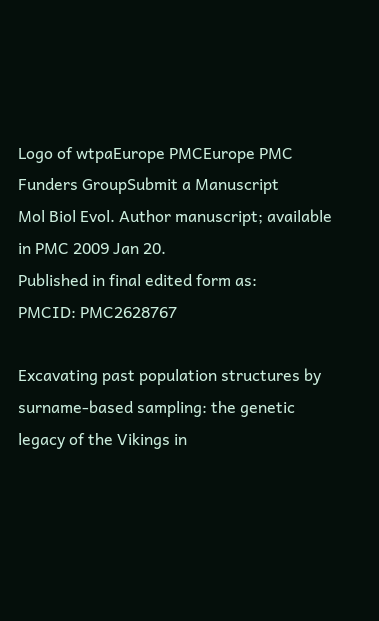Logo of wtpaEurope PMCEurope PMC Funders GroupSubmit a Manuscript
Mol Biol Evol. Author manuscript; available in PMC 2009 Jan 20.
Published in final edited form as:
PMCID: PMC2628767

Excavating past population structures by surname-based sampling: the genetic legacy of the Vikings in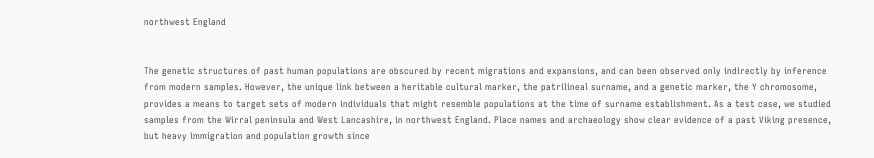northwest England


The genetic structures of past human populations are obscured by recent migrations and expansions, and can been observed only indirectly by inference from modern samples. However, the unique link between a heritable cultural marker, the patrilineal surname, and a genetic marker, the Y chromosome, provides a means to target sets of modern individuals that might resemble populations at the time of surname establishment. As a test case, we studied samples from the Wirral peninsula and West Lancashire, in northwest England. Place names and archaeology show clear evidence of a past Viking presence, but heavy immigration and population growth since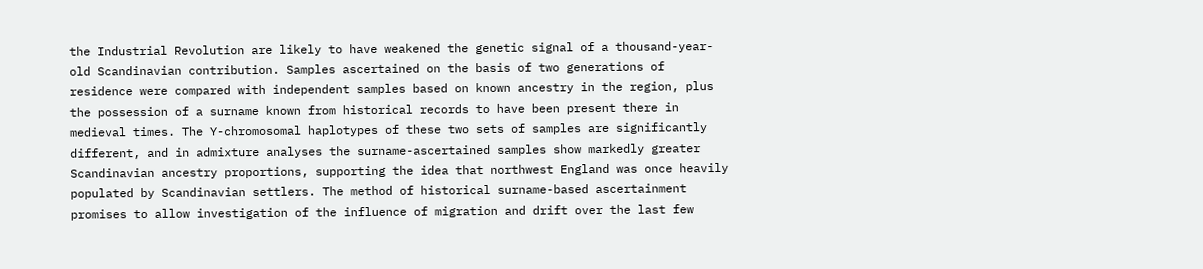the Industrial Revolution are likely to have weakened the genetic signal of a thousand-year-old Scandinavian contribution. Samples ascertained on the basis of two generations of residence were compared with independent samples based on known ancestry in the region, plus the possession of a surname known from historical records to have been present there in medieval times. The Y-chromosomal haplotypes of these two sets of samples are significantly different, and in admixture analyses the surname-ascertained samples show markedly greater Scandinavian ancestry proportions, supporting the idea that northwest England was once heavily populated by Scandinavian settlers. The method of historical surname-based ascertainment promises to allow investigation of the influence of migration and drift over the last few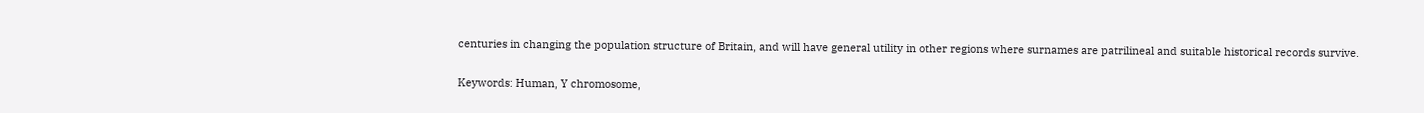centuries in changing the population structure of Britain, and will have general utility in other regions where surnames are patrilineal and suitable historical records survive.

Keywords: Human, Y chromosome,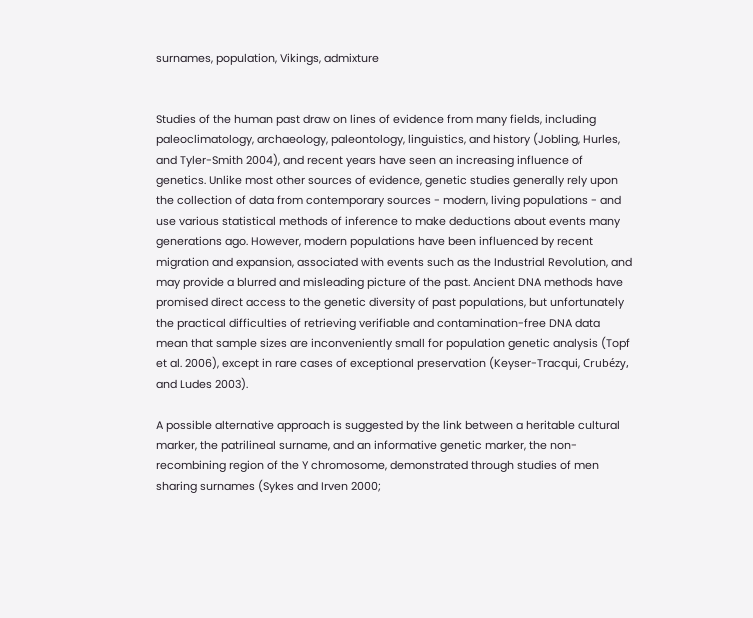surnames, population, Vikings, admixture


Studies of the human past draw on lines of evidence from many fields, including paleoclimatology, archaeology, paleontology, linguistics, and history (Jobling, Hurles, and Tyler-Smith 2004), and recent years have seen an increasing influence of genetics. Unlike most other sources of evidence, genetic studies generally rely upon the collection of data from contemporary sources - modern, living populations - and use various statistical methods of inference to make deductions about events many generations ago. However, modern populations have been influenced by recent migration and expansion, associated with events such as the Industrial Revolution, and may provide a blurred and misleading picture of the past. Ancient DNA methods have promised direct access to the genetic diversity of past populations, but unfortunately the practical difficulties of retrieving verifiable and contamination-free DNA data mean that sample sizes are inconveniently small for population genetic analysis (Topf et al. 2006), except in rare cases of exceptional preservation (Keyser-Tracqui, Crubézy, and Ludes 2003).

A possible alternative approach is suggested by the link between a heritable cultural marker, the patrilineal surname, and an informative genetic marker, the non-recombining region of the Y chromosome, demonstrated through studies of men sharing surnames (Sykes and Irven 2000;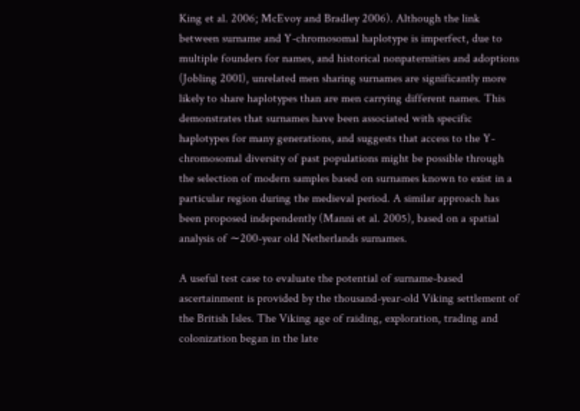King et al. 2006; McEvoy and Bradley 2006). Although the link between surname and Y-chromosomal haplotype is imperfect, due to multiple founders for names, and historical nonpaternities and adoptions (Jobling 2001), unrelated men sharing surnames are significantly more likely to share haplotypes than are men carrying different names. This demonstrates that surnames have been associated with specific haplotypes for many generations, and suggests that access to the Y-chromosomal diversity of past populations might be possible through the selection of modern samples based on surnames known to exist in a particular region during the medieval period. A similar approach has been proposed independently (Manni et al. 2005), based on a spatial analysis of ∼200-year old Netherlands surnames.

A useful test case to evaluate the potential of surname-based ascertainment is provided by the thousand-year-old Viking settlement of the British Isles. The Viking age of raiding, exploration, trading and colonization began in the late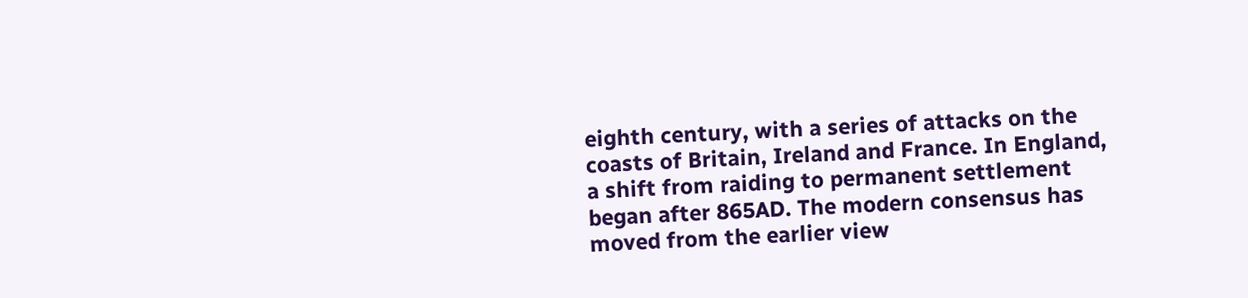eighth century, with a series of attacks on the coasts of Britain, Ireland and France. In England, a shift from raiding to permanent settlement began after 865AD. The modern consensus has moved from the earlier view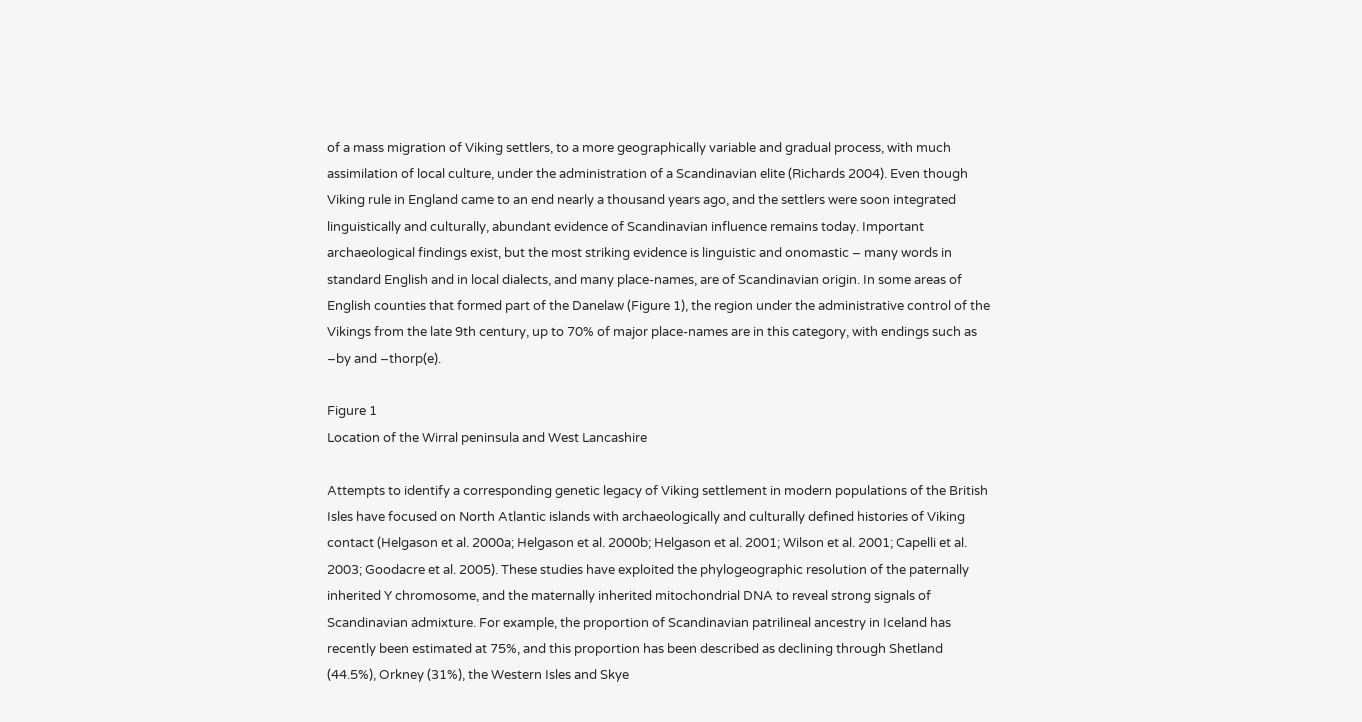of a mass migration of Viking settlers, to a more geographically variable and gradual process, with much assimilation of local culture, under the administration of a Scandinavian elite (Richards 2004). Even though Viking rule in England came to an end nearly a thousand years ago, and the settlers were soon integrated linguistically and culturally, abundant evidence of Scandinavian influence remains today. Important archaeological findings exist, but the most striking evidence is linguistic and onomastic – many words in standard English and in local dialects, and many place-names, are of Scandinavian origin. In some areas of English counties that formed part of the Danelaw (Figure 1), the region under the administrative control of the Vikings from the late 9th century, up to 70% of major place-names are in this category, with endings such as –by and –thorp(e).

Figure 1
Location of the Wirral peninsula and West Lancashire

Attempts to identify a corresponding genetic legacy of Viking settlement in modern populations of the British Isles have focused on North Atlantic islands with archaeologically and culturally defined histories of Viking contact (Helgason et al. 2000a; Helgason et al. 2000b; Helgason et al. 2001; Wilson et al. 2001; Capelli et al. 2003; Goodacre et al. 2005). These studies have exploited the phylogeographic resolution of the paternally inherited Y chromosome, and the maternally inherited mitochondrial DNA to reveal strong signals of Scandinavian admixture. For example, the proportion of Scandinavian patrilineal ancestry in Iceland has recently been estimated at 75%, and this proportion has been described as declining through Shetland (44.5%), Orkney (31%), the Western Isles and Skye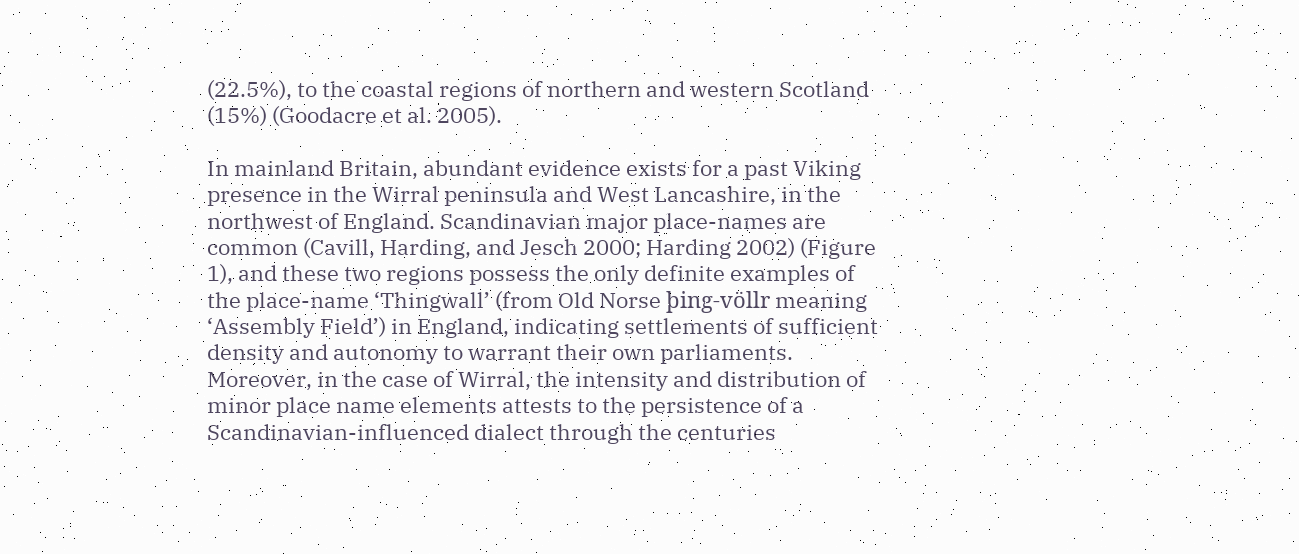(22.5%), to the coastal regions of northern and western Scotland (15%) (Goodacre et al. 2005).

In mainland Britain, abundant evidence exists for a past Viking presence in the Wirral peninsula and West Lancashire, in the northwest of England. Scandinavian major place-names are common (Cavill, Harding, and Jesch 2000; Harding 2002) (Figure 1), and these two regions possess the only definite examples of the place-name ‘Thingwall’ (from Old Norse þing-völlr meaning ‘Assembly Field’) in England, indicating settlements of sufficient density and autonomy to warrant their own parliaments. Moreover, in the case of Wirral, the intensity and distribution of minor place name elements attests to the persistence of a Scandinavian-influenced dialect through the centuries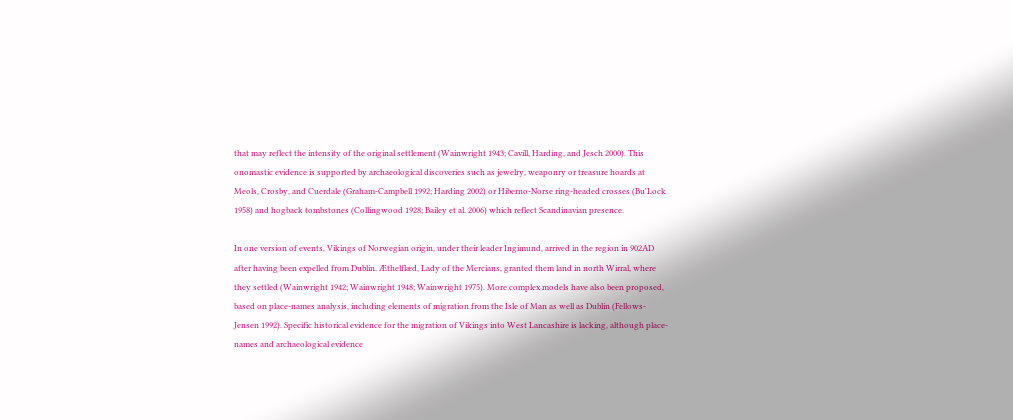that may reflect the intensity of the original settlement (Wainwright 1943; Cavill, Harding, and Jesch 2000). This onomastic evidence is supported by archaeological discoveries such as jewelry, weaponry or treasure hoards at Meols, Crosby, and Cuerdale (Graham-Campbell 1992; Harding 2002) or Hiberno-Norse ring-headed crosses (Bu'Lock 1958) and hogback tombstones (Collingwood 1928; Bailey et al. 2006) which reflect Scandinavian presence.

In one version of events, Vikings of Norwegian origin, under their leader Ingimund, arrived in the region in 902AD after having been expelled from Dublin. Æthelflæd, Lady of the Mercians, granted them land in north Wirral, where they settled (Wainwright 1942; Wainwright 1948; Wainwright 1975). More complex models have also been proposed, based on place-names analysis, including elements of migration from the Isle of Man as well as Dublin (Fellows-Jensen 1992). Specific historical evidence for the migration of Vikings into West Lancashire is lacking, although place-names and archaeological evidence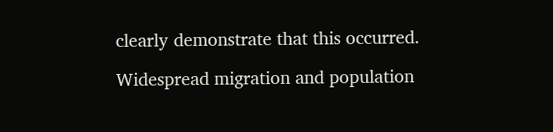clearly demonstrate that this occurred.

Widespread migration and population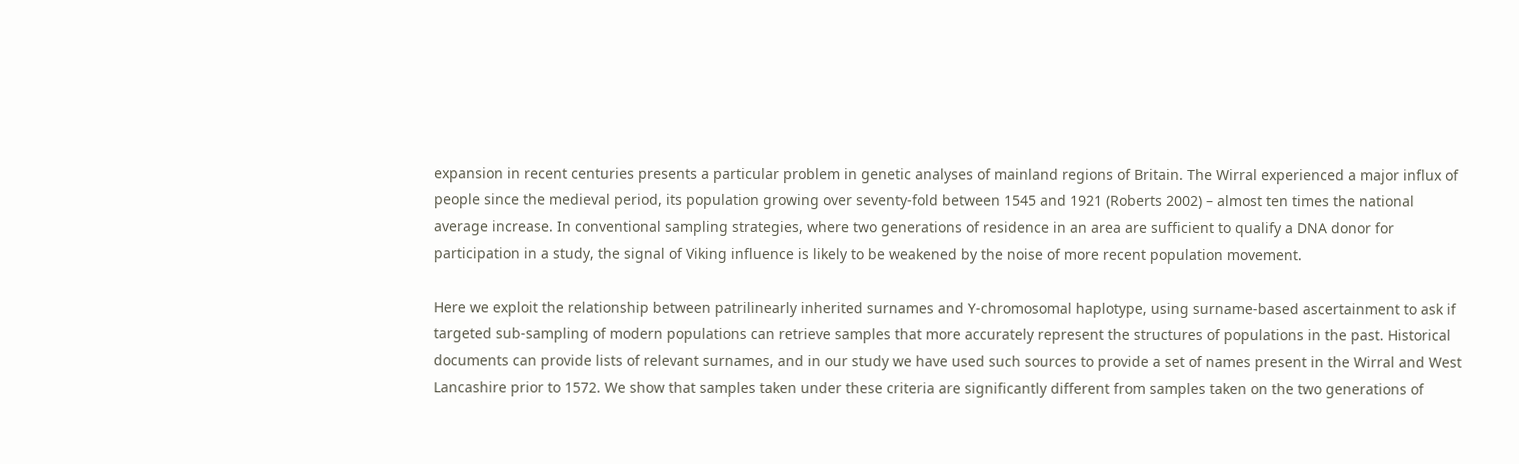expansion in recent centuries presents a particular problem in genetic analyses of mainland regions of Britain. The Wirral experienced a major influx of people since the medieval period, its population growing over seventy-fold between 1545 and 1921 (Roberts 2002) – almost ten times the national average increase. In conventional sampling strategies, where two generations of residence in an area are sufficient to qualify a DNA donor for participation in a study, the signal of Viking influence is likely to be weakened by the noise of more recent population movement.

Here we exploit the relationship between patrilinearly inherited surnames and Y-chromosomal haplotype, using surname-based ascertainment to ask if targeted sub-sampling of modern populations can retrieve samples that more accurately represent the structures of populations in the past. Historical documents can provide lists of relevant surnames, and in our study we have used such sources to provide a set of names present in the Wirral and West Lancashire prior to 1572. We show that samples taken under these criteria are significantly different from samples taken on the two generations of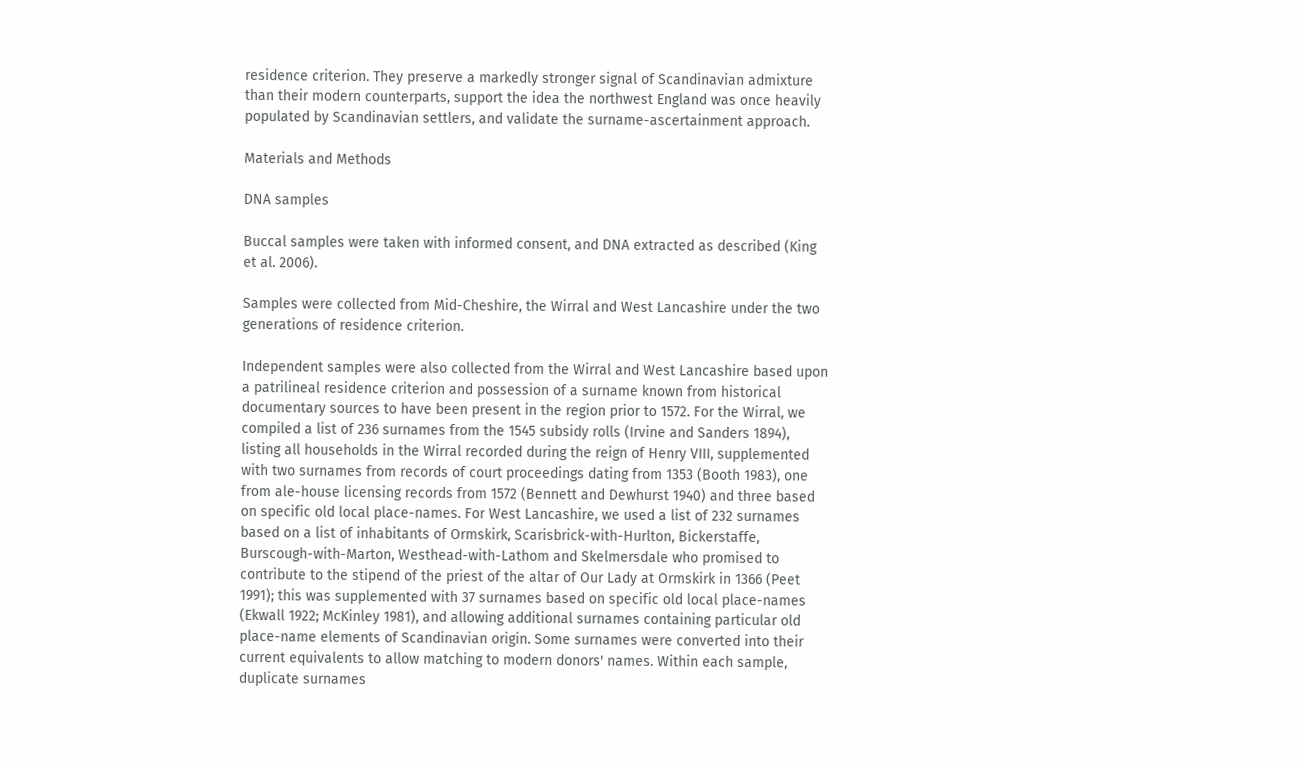residence criterion. They preserve a markedly stronger signal of Scandinavian admixture than their modern counterparts, support the idea the northwest England was once heavily populated by Scandinavian settlers, and validate the surname-ascertainment approach.

Materials and Methods

DNA samples

Buccal samples were taken with informed consent, and DNA extracted as described (King et al. 2006).

Samples were collected from Mid-Cheshire, the Wirral and West Lancashire under the two generations of residence criterion.

Independent samples were also collected from the Wirral and West Lancashire based upon a patrilineal residence criterion and possession of a surname known from historical documentary sources to have been present in the region prior to 1572. For the Wirral, we compiled a list of 236 surnames from the 1545 subsidy rolls (Irvine and Sanders 1894), listing all households in the Wirral recorded during the reign of Henry VIII, supplemented with two surnames from records of court proceedings dating from 1353 (Booth 1983), one from ale-house licensing records from 1572 (Bennett and Dewhurst 1940) and three based on specific old local place-names. For West Lancashire, we used a list of 232 surnames based on a list of inhabitants of Ormskirk, Scarisbrick-with-Hurlton, Bickerstaffe, Burscough-with-Marton, Westhead-with-Lathom and Skelmersdale who promised to contribute to the stipend of the priest of the altar of Our Lady at Ormskirk in 1366 (Peet 1991); this was supplemented with 37 surnames based on specific old local place-names (Ekwall 1922; McKinley 1981), and allowing additional surnames containing particular old place-name elements of Scandinavian origin. Some surnames were converted into their current equivalents to allow matching to modern donors' names. Within each sample, duplicate surnames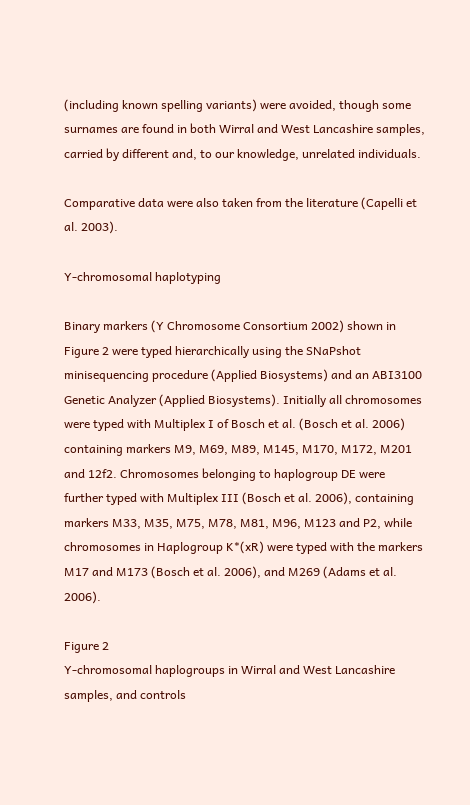(including known spelling variants) were avoided, though some surnames are found in both Wirral and West Lancashire samples, carried by different and, to our knowledge, unrelated individuals.

Comparative data were also taken from the literature (Capelli et al. 2003).

Y-chromosomal haplotyping

Binary markers (Y Chromosome Consortium 2002) shown in Figure 2 were typed hierarchically using the SNaPshot minisequencing procedure (Applied Biosystems) and an ABI3100 Genetic Analyzer (Applied Biosystems). Initially all chromosomes were typed with Multiplex I of Bosch et al. (Bosch et al. 2006) containing markers M9, M69, M89, M145, M170, M172, M201 and 12f2. Chromosomes belonging to haplogroup DE were further typed with Multiplex III (Bosch et al. 2006), containing markers M33, M35, M75, M78, M81, M96, M123 and P2, while chromosomes in Haplogroup K*(xR) were typed with the markers M17 and M173 (Bosch et al. 2006), and M269 (Adams et al. 2006).

Figure 2
Y-chromosomal haplogroups in Wirral and West Lancashire samples, and controls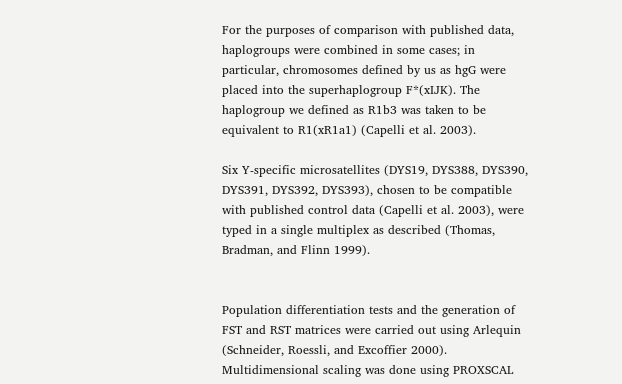For the purposes of comparison with published data, haplogroups were combined in some cases; in particular, chromosomes defined by us as hgG were placed into the superhaplogroup F*(xIJK). The haplogroup we defined as R1b3 was taken to be equivalent to R1(xR1a1) (Capelli et al. 2003).

Six Y-specific microsatellites (DYS19, DYS388, DYS390, DYS391, DYS392, DYS393), chosen to be compatible with published control data (Capelli et al. 2003), were typed in a single multiplex as described (Thomas, Bradman, and Flinn 1999).


Population differentiation tests and the generation of FST and RST matrices were carried out using Arlequin (Schneider, Roessli, and Excoffier 2000). Multidimensional scaling was done using PROXSCAL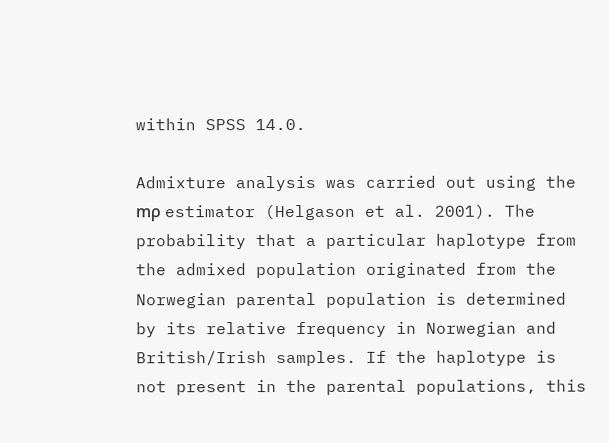within SPSS 14.0.

Admixture analysis was carried out using the mρ estimator (Helgason et al. 2001). The probability that a particular haplotype from the admixed population originated from the Norwegian parental population is determined by its relative frequency in Norwegian and British/Irish samples. If the haplotype is not present in the parental populations, this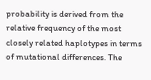probability is derived from the relative frequency of the most closely related haplotypes in terms of mutational differences. The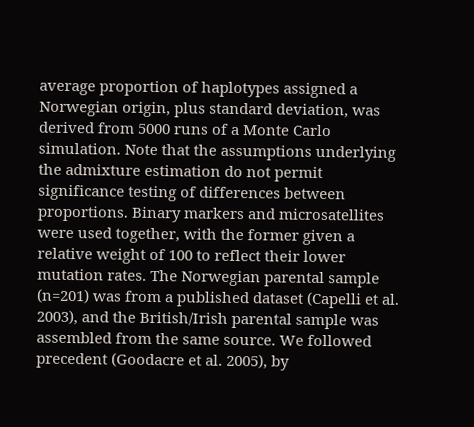average proportion of haplotypes assigned a Norwegian origin, plus standard deviation, was derived from 5000 runs of a Monte Carlo simulation. Note that the assumptions underlying the admixture estimation do not permit significance testing of differences between proportions. Binary markers and microsatellites were used together, with the former given a relative weight of 100 to reflect their lower mutation rates. The Norwegian parental sample (n=201) was from a published dataset (Capelli et al. 2003), and the British/Irish parental sample was assembled from the same source. We followed precedent (Goodacre et al. 2005), by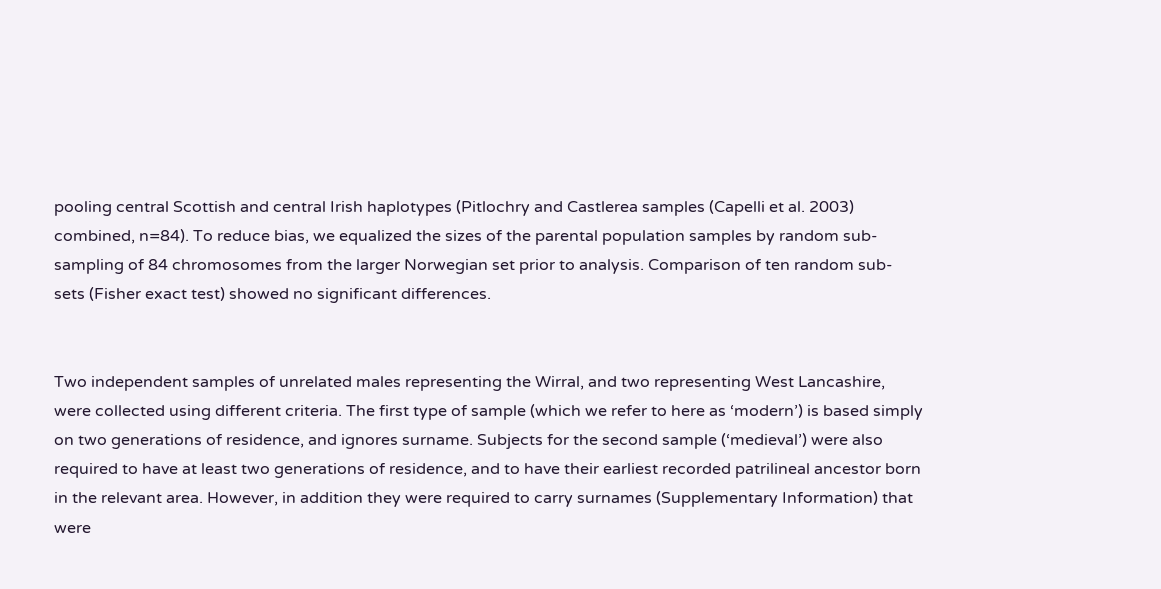pooling central Scottish and central Irish haplotypes (Pitlochry and Castlerea samples (Capelli et al. 2003) combined, n=84). To reduce bias, we equalized the sizes of the parental population samples by random sub-sampling of 84 chromosomes from the larger Norwegian set prior to analysis. Comparison of ten random sub-sets (Fisher exact test) showed no significant differences.


Two independent samples of unrelated males representing the Wirral, and two representing West Lancashire, were collected using different criteria. The first type of sample (which we refer to here as ‘modern’) is based simply on two generations of residence, and ignores surname. Subjects for the second sample (‘medieval’) were also required to have at least two generations of residence, and to have their earliest recorded patrilineal ancestor born in the relevant area. However, in addition they were required to carry surnames (Supplementary Information) that were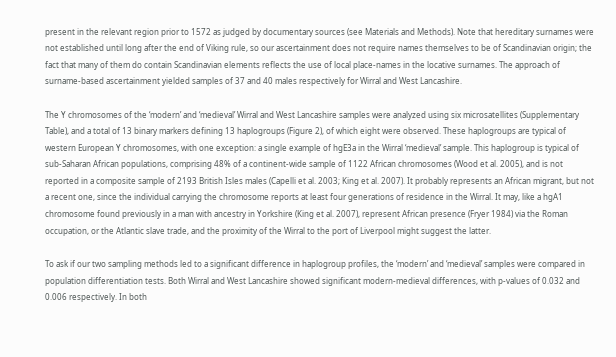present in the relevant region prior to 1572 as judged by documentary sources (see Materials and Methods). Note that hereditary surnames were not established until long after the end of Viking rule, so our ascertainment does not require names themselves to be of Scandinavian origin; the fact that many of them do contain Scandinavian elements reflects the use of local place-names in the locative surnames. The approach of surname-based ascertainment yielded samples of 37 and 40 males respectively for Wirral and West Lancashire.

The Y chromosomes of the ‘modern’ and ‘medieval’ Wirral and West Lancashire samples were analyzed using six microsatellites (Supplementary Table), and a total of 13 binary markers defining 13 haplogroups (Figure 2), of which eight were observed. These haplogroups are typical of western European Y chromosomes, with one exception: a single example of hgE3a in the Wirral ‘medieval’ sample. This haplogroup is typical of sub-Saharan African populations, comprising 48% of a continent-wide sample of 1122 African chromosomes (Wood et al. 2005), and is not reported in a composite sample of 2193 British Isles males (Capelli et al. 2003; King et al. 2007). It probably represents an African migrant, but not a recent one, since the individual carrying the chromosome reports at least four generations of residence in the Wirral. It may, like a hgA1 chromosome found previously in a man with ancestry in Yorkshire (King et al. 2007), represent African presence (Fryer 1984) via the Roman occupation, or the Atlantic slave trade, and the proximity of the Wirral to the port of Liverpool might suggest the latter.

To ask if our two sampling methods led to a significant difference in haplogroup profiles, the ‘modern’ and ‘medieval’ samples were compared in population differentiation tests. Both Wirral and West Lancashire showed significant modern-medieval differences, with p-values of 0.032 and 0.006 respectively. In both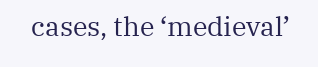cases, the ‘medieval’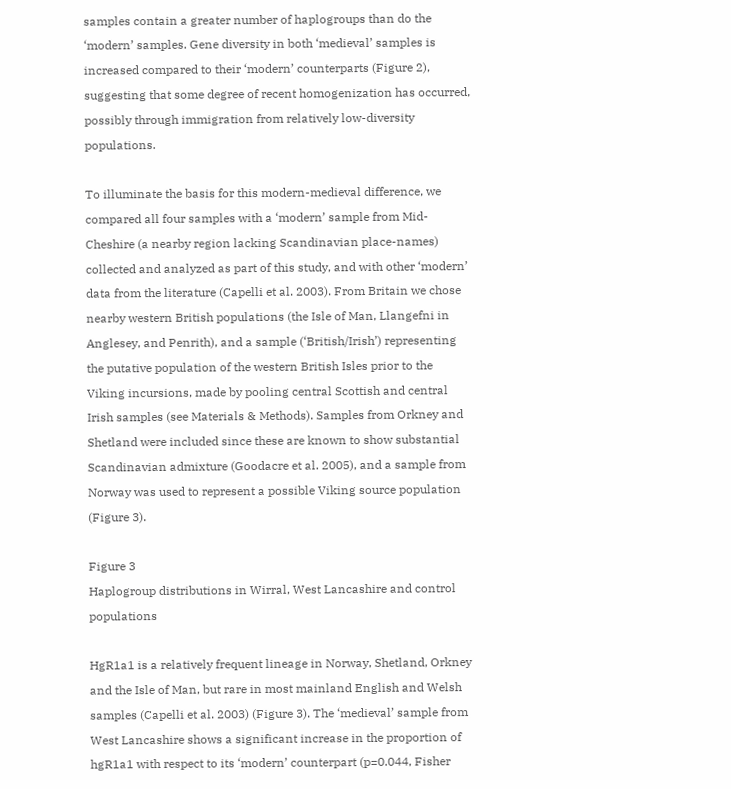samples contain a greater number of haplogroups than do the ‘modern’ samples. Gene diversity in both ‘medieval’ samples is increased compared to their ‘modern’ counterparts (Figure 2), suggesting that some degree of recent homogenization has occurred, possibly through immigration from relatively low-diversity populations.

To illuminate the basis for this modern-medieval difference, we compared all four samples with a ‘modern’ sample from Mid-Cheshire (a nearby region lacking Scandinavian place-names) collected and analyzed as part of this study, and with other ‘modern’ data from the literature (Capelli et al. 2003). From Britain we chose nearby western British populations (the Isle of Man, Llangefni in Anglesey, and Penrith), and a sample (‘British/Irish’) representing the putative population of the western British Isles prior to the Viking incursions, made by pooling central Scottish and central Irish samples (see Materials & Methods). Samples from Orkney and Shetland were included since these are known to show substantial Scandinavian admixture (Goodacre et al. 2005), and a sample from Norway was used to represent a possible Viking source population (Figure 3).

Figure 3
Haplogroup distributions in Wirral, West Lancashire and control populations

HgR1a1 is a relatively frequent lineage in Norway, Shetland, Orkney and the Isle of Man, but rare in most mainland English and Welsh samples (Capelli et al. 2003) (Figure 3). The ‘medieval’ sample from West Lancashire shows a significant increase in the proportion of hgR1a1 with respect to its ‘modern’ counterpart (p=0.044, Fisher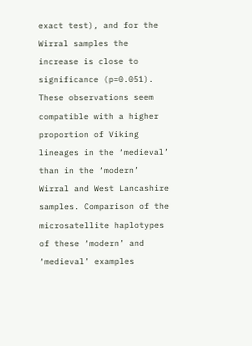exact test), and for the Wirral samples the increase is close to significance (p=0.051). These observations seem compatible with a higher proportion of Viking lineages in the ‘medieval’ than in the ‘modern’ Wirral and West Lancashire samples. Comparison of the microsatellite haplotypes of these ‘modern’ and ‘medieval’ examples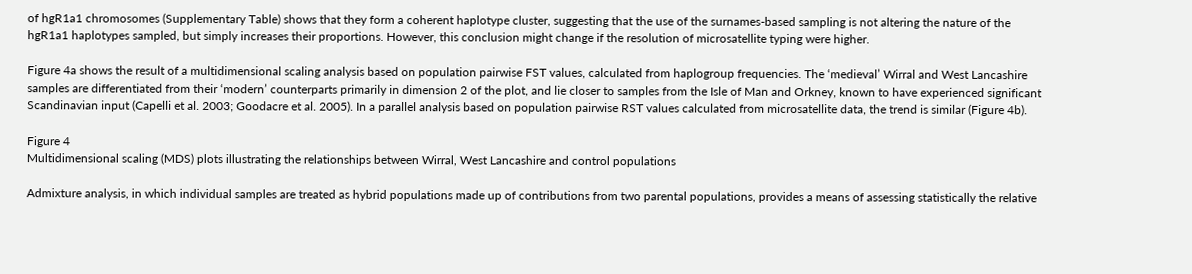of hgR1a1 chromosomes (Supplementary Table) shows that they form a coherent haplotype cluster, suggesting that the use of the surnames-based sampling is not altering the nature of the hgR1a1 haplotypes sampled, but simply increases their proportions. However, this conclusion might change if the resolution of microsatellite typing were higher.

Figure 4a shows the result of a multidimensional scaling analysis based on population pairwise FST values, calculated from haplogroup frequencies. The ‘medieval’ Wirral and West Lancashire samples are differentiated from their ‘modern’ counterparts primarily in dimension 2 of the plot, and lie closer to samples from the Isle of Man and Orkney, known to have experienced significant Scandinavian input (Capelli et al. 2003; Goodacre et al. 2005). In a parallel analysis based on population pairwise RST values calculated from microsatellite data, the trend is similar (Figure 4b).

Figure 4
Multidimensional scaling (MDS) plots illustrating the relationships between Wirral, West Lancashire and control populations

Admixture analysis, in which individual samples are treated as hybrid populations made up of contributions from two parental populations, provides a means of assessing statistically the relative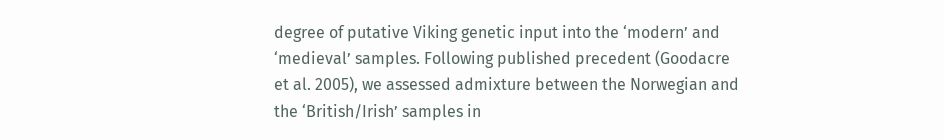degree of putative Viking genetic input into the ‘modern’ and ‘medieval’ samples. Following published precedent (Goodacre et al. 2005), we assessed admixture between the Norwegian and the ‘British/Irish’ samples in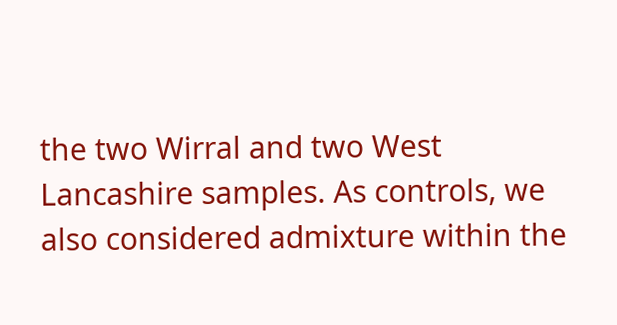the two Wirral and two West Lancashire samples. As controls, we also considered admixture within the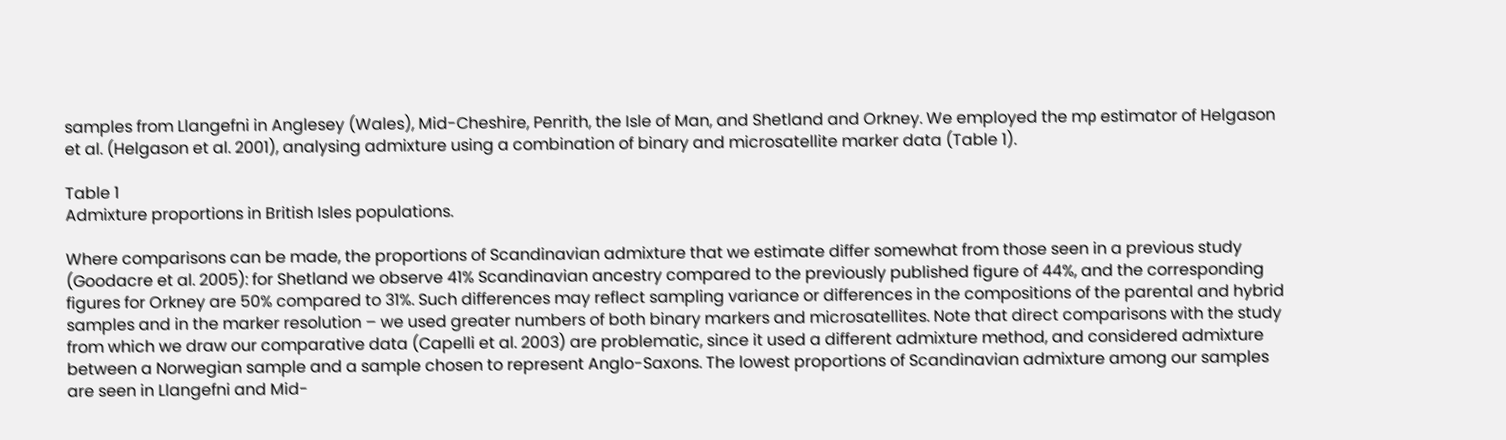samples from Llangefni in Anglesey (Wales), Mid-Cheshire, Penrith, the Isle of Man, and Shetland and Orkney. We employed the mρ estimator of Helgason et al. (Helgason et al. 2001), analysing admixture using a combination of binary and microsatellite marker data (Table 1).

Table 1
Admixture proportions in British Isles populations.

Where comparisons can be made, the proportions of Scandinavian admixture that we estimate differ somewhat from those seen in a previous study (Goodacre et al. 2005): for Shetland we observe 41% Scandinavian ancestry compared to the previously published figure of 44%, and the corresponding figures for Orkney are 50% compared to 31%. Such differences may reflect sampling variance or differences in the compositions of the parental and hybrid samples and in the marker resolution – we used greater numbers of both binary markers and microsatellites. Note that direct comparisons with the study from which we draw our comparative data (Capelli et al. 2003) are problematic, since it used a different admixture method, and considered admixture between a Norwegian sample and a sample chosen to represent Anglo-Saxons. The lowest proportions of Scandinavian admixture among our samples are seen in Llangefni and Mid-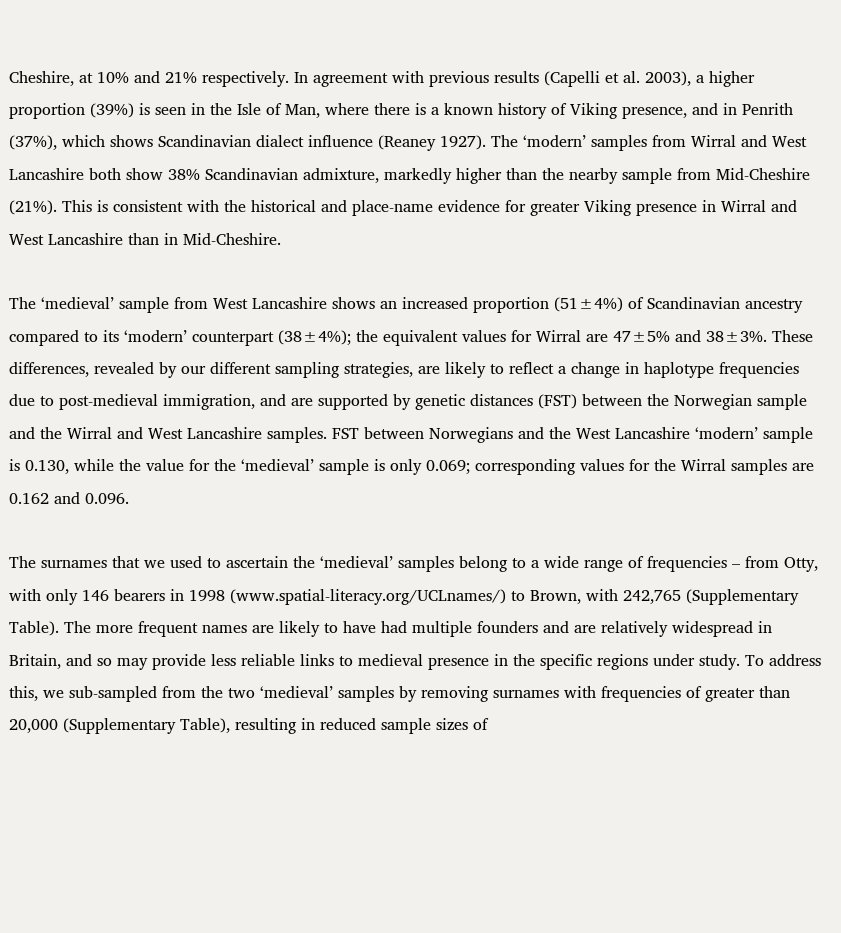Cheshire, at 10% and 21% respectively. In agreement with previous results (Capelli et al. 2003), a higher proportion (39%) is seen in the Isle of Man, where there is a known history of Viking presence, and in Penrith (37%), which shows Scandinavian dialect influence (Reaney 1927). The ‘modern’ samples from Wirral and West Lancashire both show 38% Scandinavian admixture, markedly higher than the nearby sample from Mid-Cheshire (21%). This is consistent with the historical and place-name evidence for greater Viking presence in Wirral and West Lancashire than in Mid-Cheshire.

The ‘medieval’ sample from West Lancashire shows an increased proportion (51±4%) of Scandinavian ancestry compared to its ‘modern’ counterpart (38±4%); the equivalent values for Wirral are 47±5% and 38±3%. These differences, revealed by our different sampling strategies, are likely to reflect a change in haplotype frequencies due to post-medieval immigration, and are supported by genetic distances (FST) between the Norwegian sample and the Wirral and West Lancashire samples. FST between Norwegians and the West Lancashire ‘modern’ sample is 0.130, while the value for the ‘medieval’ sample is only 0.069; corresponding values for the Wirral samples are 0.162 and 0.096.

The surnames that we used to ascertain the ‘medieval’ samples belong to a wide range of frequencies – from Otty, with only 146 bearers in 1998 (www.spatial-literacy.org/UCLnames/) to Brown, with 242,765 (Supplementary Table). The more frequent names are likely to have had multiple founders and are relatively widespread in Britain, and so may provide less reliable links to medieval presence in the specific regions under study. To address this, we sub-sampled from the two ‘medieval’ samples by removing surnames with frequencies of greater than 20,000 (Supplementary Table), resulting in reduced sample sizes of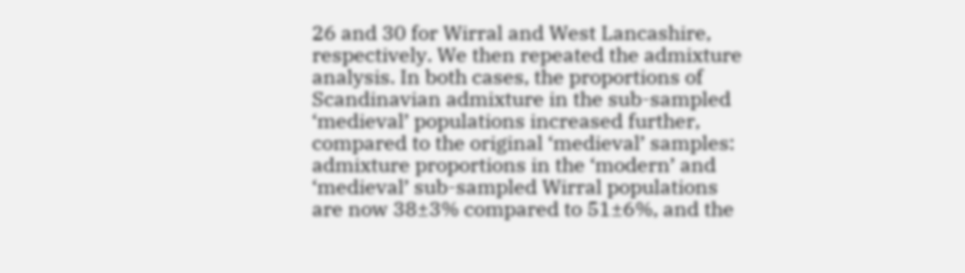26 and 30 for Wirral and West Lancashire, respectively. We then repeated the admixture analysis. In both cases, the proportions of Scandinavian admixture in the sub-sampled ‘medieval’ populations increased further, compared to the original ‘medieval’ samples: admixture proportions in the ‘modern’ and ‘medieval’ sub-sampled Wirral populations are now 38±3% compared to 51±6%, and the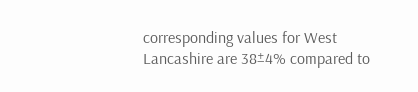corresponding values for West Lancashire are 38±4% compared to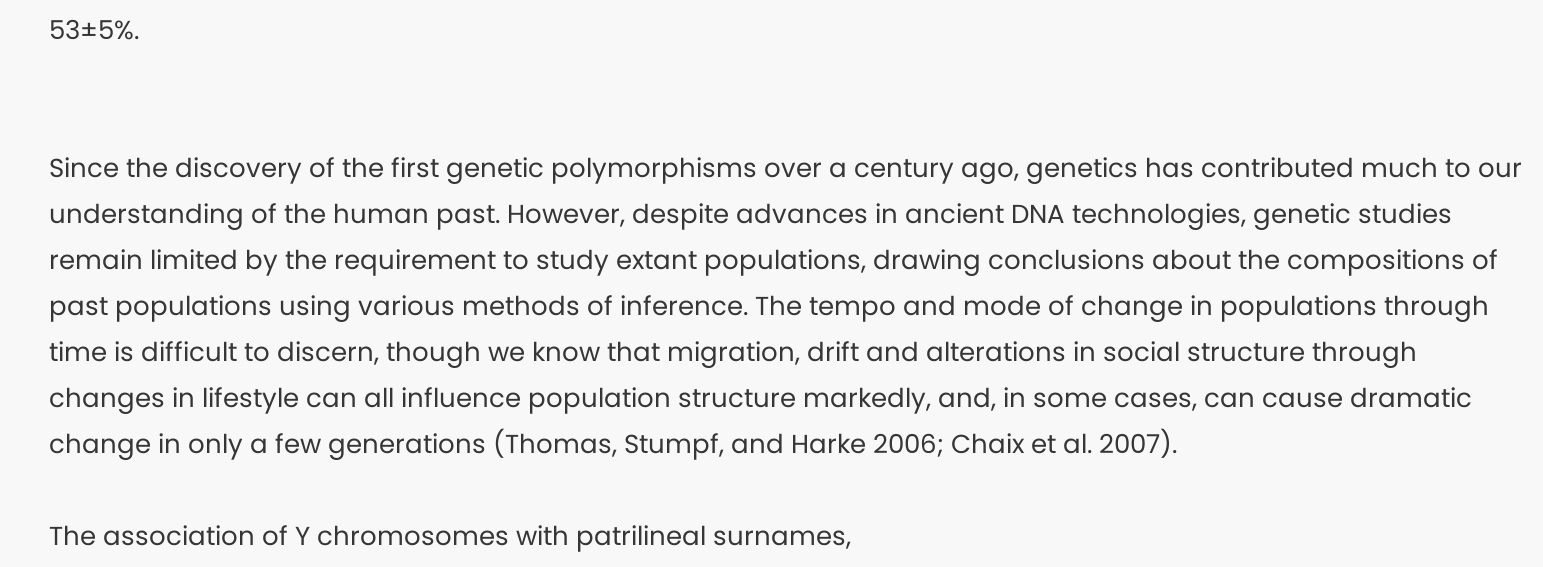53±5%.


Since the discovery of the first genetic polymorphisms over a century ago, genetics has contributed much to our understanding of the human past. However, despite advances in ancient DNA technologies, genetic studies remain limited by the requirement to study extant populations, drawing conclusions about the compositions of past populations using various methods of inference. The tempo and mode of change in populations through time is difficult to discern, though we know that migration, drift and alterations in social structure through changes in lifestyle can all influence population structure markedly, and, in some cases, can cause dramatic change in only a few generations (Thomas, Stumpf, and Harke 2006; Chaix et al. 2007).

The association of Y chromosomes with patrilineal surnames,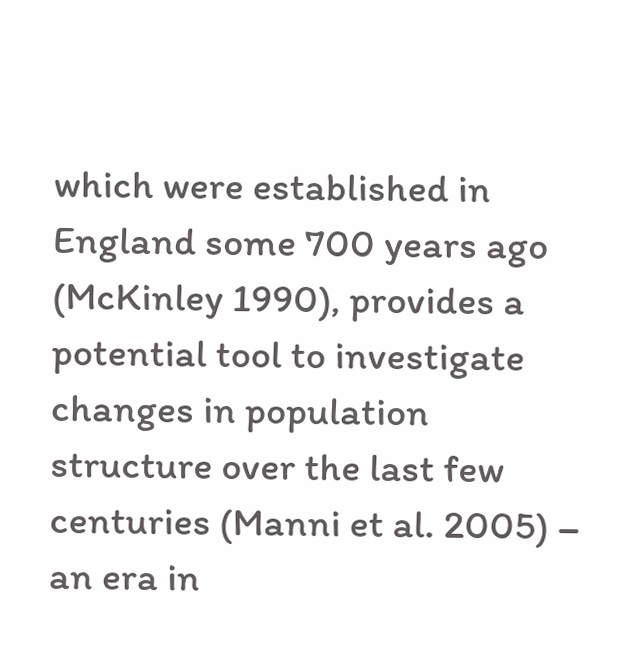which were established in England some 700 years ago (McKinley 1990), provides a potential tool to investigate changes in population structure over the last few centuries (Manni et al. 2005) – an era in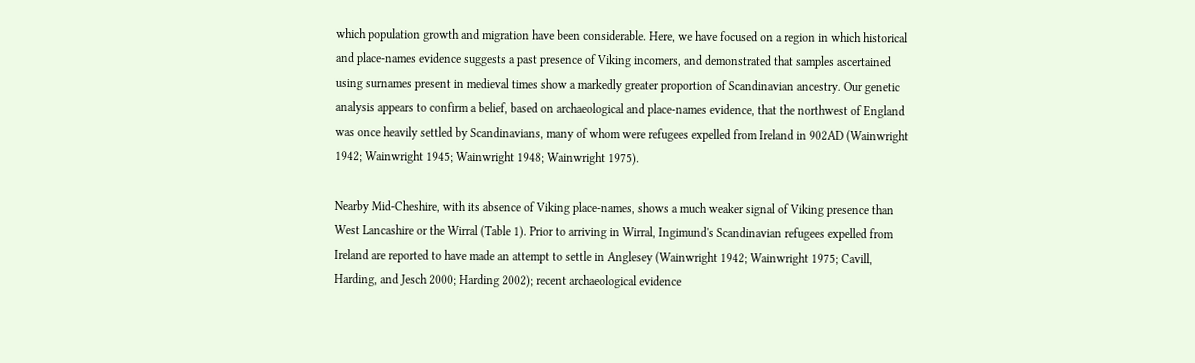which population growth and migration have been considerable. Here, we have focused on a region in which historical and place-names evidence suggests a past presence of Viking incomers, and demonstrated that samples ascertained using surnames present in medieval times show a markedly greater proportion of Scandinavian ancestry. Our genetic analysis appears to confirm a belief, based on archaeological and place-names evidence, that the northwest of England was once heavily settled by Scandinavians, many of whom were refugees expelled from Ireland in 902AD (Wainwright 1942; Wainwright 1945; Wainwright 1948; Wainwright 1975).

Nearby Mid-Cheshire, with its absence of Viking place-names, shows a much weaker signal of Viking presence than West Lancashire or the Wirral (Table 1). Prior to arriving in Wirral, Ingimund's Scandinavian refugees expelled from Ireland are reported to have made an attempt to settle in Anglesey (Wainwright 1942; Wainwright 1975; Cavill, Harding, and Jesch 2000; Harding 2002); recent archaeological evidence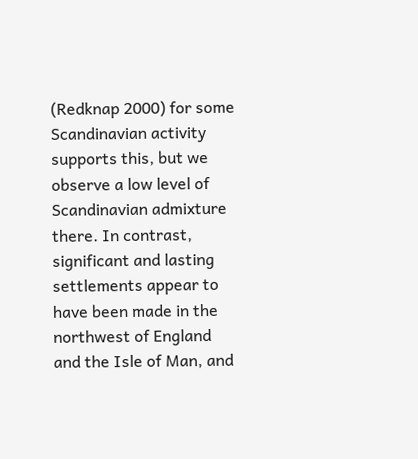(Redknap 2000) for some Scandinavian activity supports this, but we observe a low level of Scandinavian admixture there. In contrast, significant and lasting settlements appear to have been made in the northwest of England and the Isle of Man, and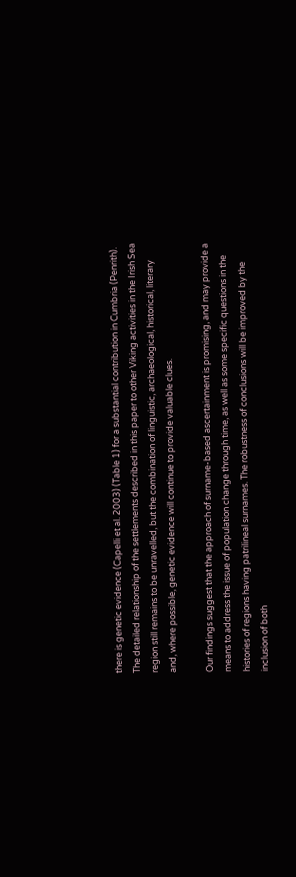there is genetic evidence (Capelli et al. 2003) (Table 1) for a substantial contribution in Cumbria (Penrith). The detailed relationship of the settlements described in this paper to other Viking activities in the Irish Sea region still remains to be unravelled, but the combination of linguistic, archaeological, historical, literary and, where possible, genetic evidence will continue to provide valuable clues.

Our findings suggest that the approach of surname-based ascertainment is promising, and may provide a means to address the issue of population change through time, as well as some specific questions in the histories of regions having patrilineal surnames. The robustness of conclusions will be improved by the inclusion of both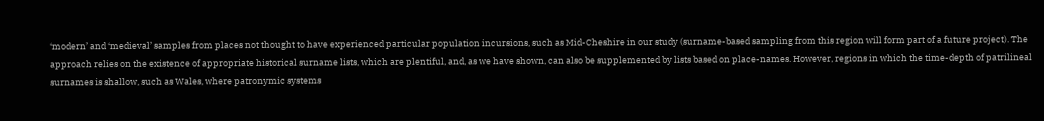‘modern’ and ‘medieval’ samples from places not thought to have experienced particular population incursions, such as Mid-Cheshire in our study (surname-based sampling from this region will form part of a future project). The approach relies on the existence of appropriate historical surname lists, which are plentiful, and, as we have shown, can also be supplemented by lists based on place-names. However, regions in which the time-depth of patrilineal surnames is shallow, such as Wales, where patronymic systems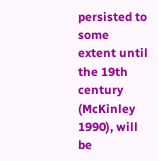persisted to some extent until the 19th century (McKinley 1990), will be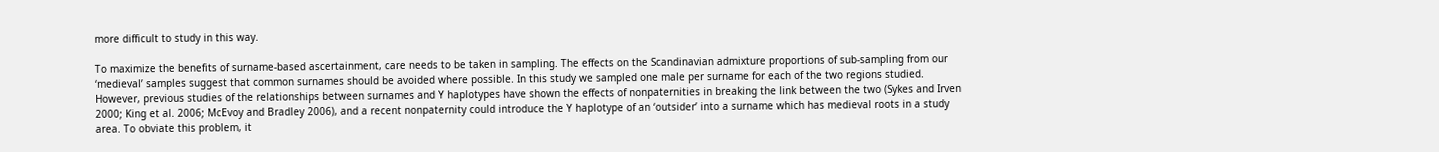more difficult to study in this way.

To maximize the benefits of surname-based ascertainment, care needs to be taken in sampling. The effects on the Scandinavian admixture proportions of sub-sampling from our ‘medieval’ samples suggest that common surnames should be avoided where possible. In this study we sampled one male per surname for each of the two regions studied. However, previous studies of the relationships between surnames and Y haplotypes have shown the effects of nonpaternities in breaking the link between the two (Sykes and Irven 2000; King et al. 2006; McEvoy and Bradley 2006), and a recent nonpaternity could introduce the Y haplotype of an ‘outsider’ into a surname which has medieval roots in a study area. To obviate this problem, it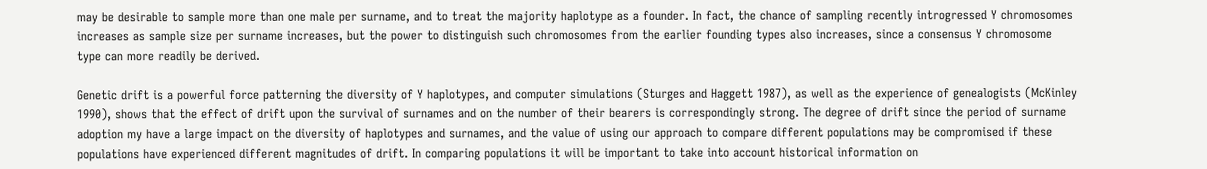may be desirable to sample more than one male per surname, and to treat the majority haplotype as a founder. In fact, the chance of sampling recently introgressed Y chromosomes increases as sample size per surname increases, but the power to distinguish such chromosomes from the earlier founding types also increases, since a consensus Y chromosome type can more readily be derived.

Genetic drift is a powerful force patterning the diversity of Y haplotypes, and computer simulations (Sturges and Haggett 1987), as well as the experience of genealogists (McKinley 1990), shows that the effect of drift upon the survival of surnames and on the number of their bearers is correspondingly strong. The degree of drift since the period of surname adoption my have a large impact on the diversity of haplotypes and surnames, and the value of using our approach to compare different populations may be compromised if these populations have experienced different magnitudes of drift. In comparing populations it will be important to take into account historical information on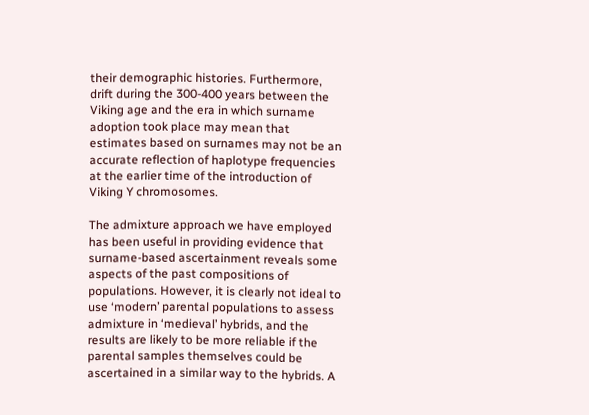their demographic histories. Furthermore, drift during the 300-400 years between the Viking age and the era in which surname adoption took place may mean that estimates based on surnames may not be an accurate reflection of haplotype frequencies at the earlier time of the introduction of Viking Y chromosomes.

The admixture approach we have employed has been useful in providing evidence that surname-based ascertainment reveals some aspects of the past compositions of populations. However, it is clearly not ideal to use ‘modern’ parental populations to assess admixture in ‘medieval’ hybrids, and the results are likely to be more reliable if the parental samples themselves could be ascertained in a similar way to the hybrids. A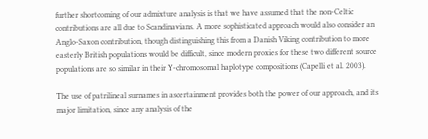further shortcoming of our admixture analysis is that we have assumed that the non-Celtic contributions are all due to Scandinavians. A more sophisticated approach would also consider an Anglo-Saxon contribution, though distinguishing this from a Danish Viking contribution to more easterly British populations would be difficult, since modern proxies for these two different source populations are so similar in their Y-chromosomal haplotype compositions (Capelli et al. 2003).

The use of patrilineal surnames in ascertainment provides both the power of our approach, and its major limitation, since any analysis of the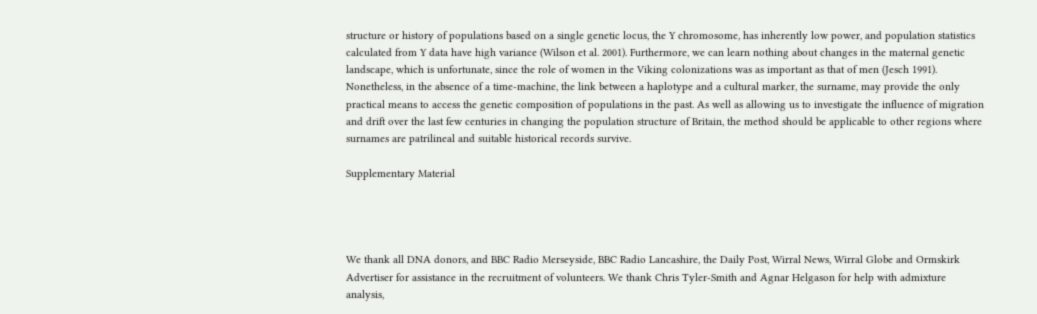structure or history of populations based on a single genetic locus, the Y chromosome, has inherently low power, and population statistics calculated from Y data have high variance (Wilson et al. 2001). Furthermore, we can learn nothing about changes in the maternal genetic landscape, which is unfortunate, since the role of women in the Viking colonizations was as important as that of men (Jesch 1991). Nonetheless, in the absence of a time-machine, the link between a haplotype and a cultural marker, the surname, may provide the only practical means to access the genetic composition of populations in the past. As well as allowing us to investigate the influence of migration and drift over the last few centuries in changing the population structure of Britain, the method should be applicable to other regions where surnames are patrilineal and suitable historical records survive.

Supplementary Material




We thank all DNA donors, and BBC Radio Merseyside, BBC Radio Lancashire, the Daily Post, Wirral News, Wirral Globe and Ormskirk Advertiser for assistance in the recruitment of volunteers. We thank Chris Tyler-Smith and Agnar Helgason for help with admixture analysis,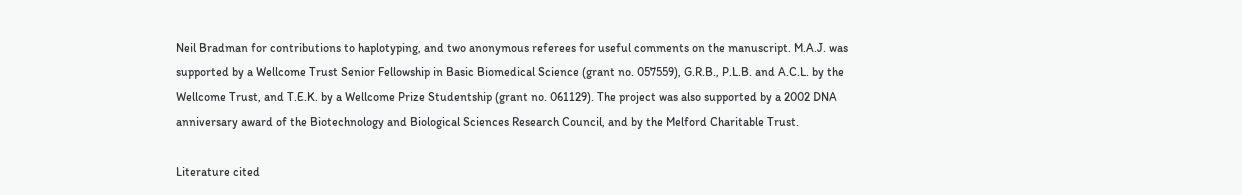Neil Bradman for contributions to haplotyping, and two anonymous referees for useful comments on the manuscript. M.A.J. was supported by a Wellcome Trust Senior Fellowship in Basic Biomedical Science (grant no. 057559), G.R.B., P.L.B. and A.C.L. by the Wellcome Trust, and T.E.K. by a Wellcome Prize Studentship (grant no. 061129). The project was also supported by a 2002 DNA anniversary award of the Biotechnology and Biological Sciences Research Council, and by the Melford Charitable Trust.

Literature cited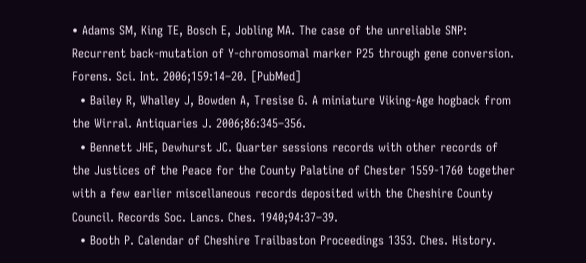• Adams SM, King TE, Bosch E, Jobling MA. The case of the unreliable SNP: Recurrent back-mutation of Y-chromosomal marker P25 through gene conversion. Forens. Sci. Int. 2006;159:14–20. [PubMed]
  • Bailey R, Whalley J, Bowden A, Tresise G. A miniature Viking-Age hogback from the Wirral. Antiquaries J. 2006;86:345–356.
  • Bennett JHE, Dewhurst JC. Quarter sessions records with other records of the Justices of the Peace for the County Palatine of Chester 1559-1760 together with a few earlier miscellaneous records deposited with the Cheshire County Council. Records Soc. Lancs. Ches. 1940;94:37–39.
  • Booth P. Calendar of Cheshire Trailbaston Proceedings 1353. Ches. History.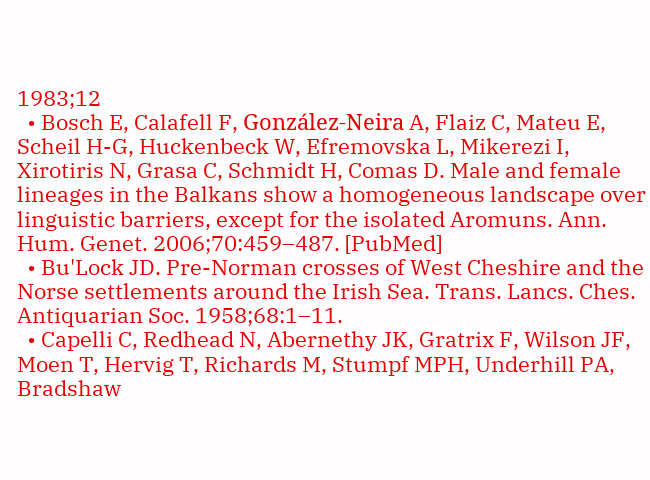1983;12
  • Bosch E, Calafell F, González-Neira A, Flaiz C, Mateu E, Scheil H-G, Huckenbeck W, Efremovska L, Mikerezi I, Xirotiris N, Grasa C, Schmidt H, Comas D. Male and female lineages in the Balkans show a homogeneous landscape over linguistic barriers, except for the isolated Aromuns. Ann. Hum. Genet. 2006;70:459–487. [PubMed]
  • Bu'Lock JD. Pre-Norman crosses of West Cheshire and the Norse settlements around the Irish Sea. Trans. Lancs. Ches. Antiquarian Soc. 1958;68:1–11.
  • Capelli C, Redhead N, Abernethy JK, Gratrix F, Wilson JF, Moen T, Hervig T, Richards M, Stumpf MPH, Underhill PA, Bradshaw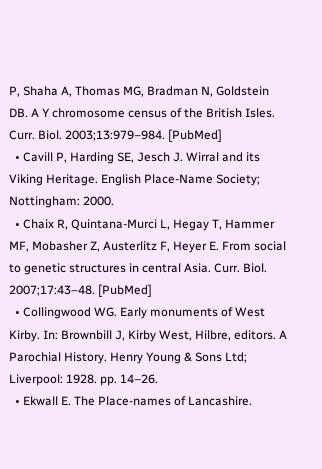P, Shaha A, Thomas MG, Bradman N, Goldstein DB. A Y chromosome census of the British Isles. Curr. Biol. 2003;13:979–984. [PubMed]
  • Cavill P, Harding SE, Jesch J. Wirral and its Viking Heritage. English Place-Name Society; Nottingham: 2000.
  • Chaix R, Quintana-Murci L, Hegay T, Hammer MF, Mobasher Z, Austerlitz F, Heyer E. From social to genetic structures in central Asia. Curr. Biol. 2007;17:43–48. [PubMed]
  • Collingwood WG. Early monuments of West Kirby. In: Brownbill J, Kirby West, Hilbre, editors. A Parochial History. Henry Young & Sons Ltd; Liverpool: 1928. pp. 14–26.
  • Ekwall E. The Place-names of Lancashire.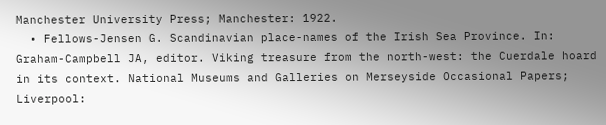Manchester University Press; Manchester: 1922.
  • Fellows-Jensen G. Scandinavian place-names of the Irish Sea Province. In: Graham-Campbell JA, editor. Viking treasure from the north-west: the Cuerdale hoard in its context. National Museums and Galleries on Merseyside Occasional Papers; Liverpool: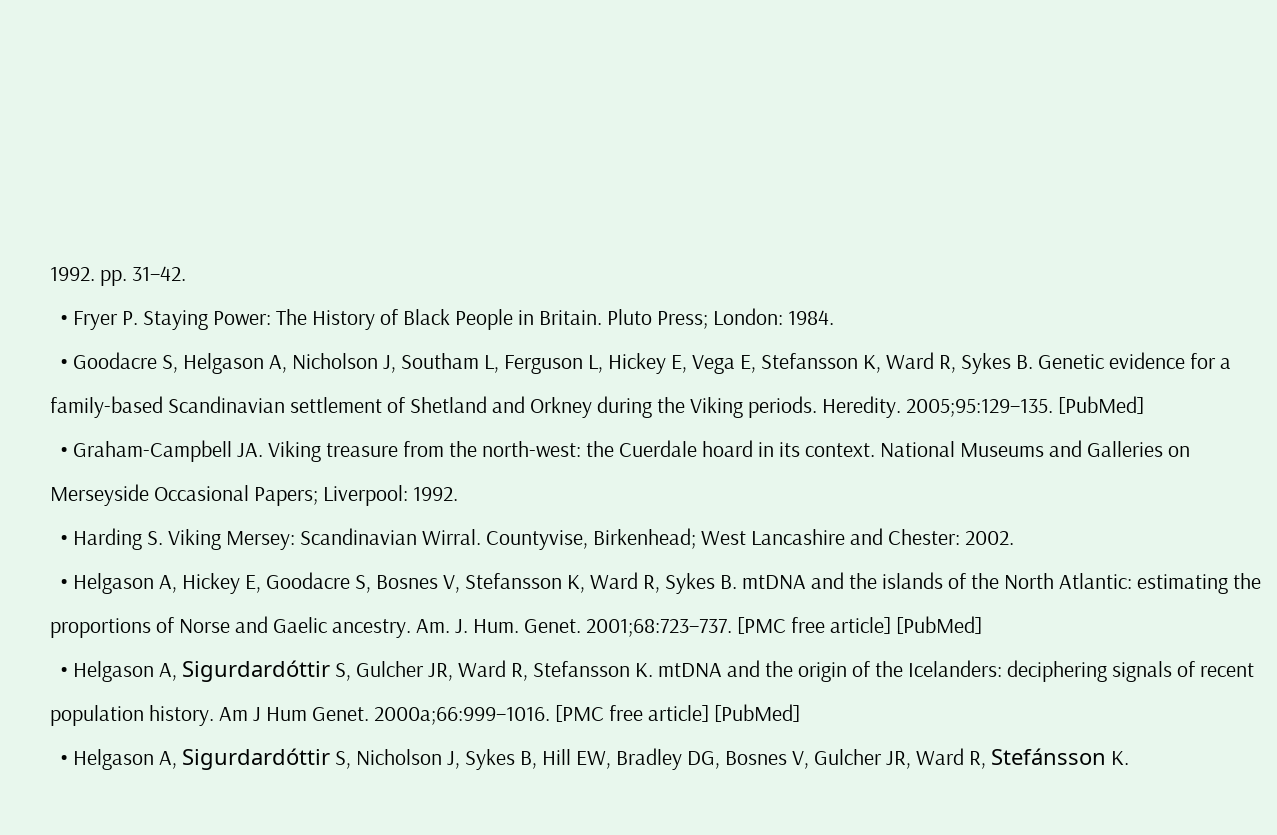1992. pp. 31–42.
  • Fryer P. Staying Power: The History of Black People in Britain. Pluto Press; London: 1984.
  • Goodacre S, Helgason A, Nicholson J, Southam L, Ferguson L, Hickey E, Vega E, Stefansson K, Ward R, Sykes B. Genetic evidence for a family-based Scandinavian settlement of Shetland and Orkney during the Viking periods. Heredity. 2005;95:129–135. [PubMed]
  • Graham-Campbell JA. Viking treasure from the north-west: the Cuerdale hoard in its context. National Museums and Galleries on Merseyside Occasional Papers; Liverpool: 1992.
  • Harding S. Viking Mersey: Scandinavian Wirral. Countyvise, Birkenhead; West Lancashire and Chester: 2002.
  • Helgason A, Hickey E, Goodacre S, Bosnes V, Stefansson K, Ward R, Sykes B. mtDNA and the islands of the North Atlantic: estimating the proportions of Norse and Gaelic ancestry. Am. J. Hum. Genet. 2001;68:723–737. [PMC free article] [PubMed]
  • Helgason A, Sigurdardóttir S, Gulcher JR, Ward R, Stefansson K. mtDNA and the origin of the Icelanders: deciphering signals of recent population history. Am J Hum Genet. 2000a;66:999–1016. [PMC free article] [PubMed]
  • Helgason A, Sigurdardóttir S, Nicholson J, Sykes B, Hill EW, Bradley DG, Bosnes V, Gulcher JR, Ward R, Stefánsson K.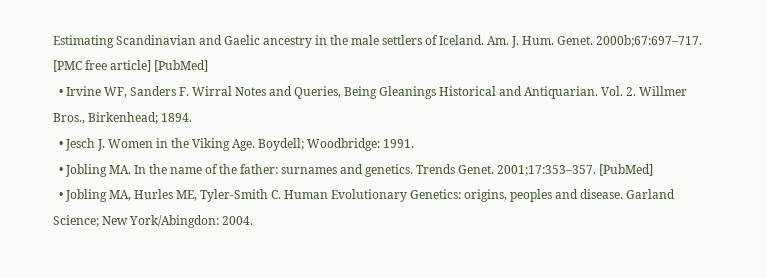Estimating Scandinavian and Gaelic ancestry in the male settlers of Iceland. Am. J. Hum. Genet. 2000b;67:697–717. [PMC free article] [PubMed]
  • Irvine WF, Sanders F. Wirral Notes and Queries, Being Gleanings Historical and Antiquarian. Vol. 2. Willmer Bros., Birkenhead; 1894.
  • Jesch J. Women in the Viking Age. Boydell; Woodbridge: 1991.
  • Jobling MA. In the name of the father: surnames and genetics. Trends Genet. 2001;17:353–357. [PubMed]
  • Jobling MA, Hurles ME, Tyler-Smith C. Human Evolutionary Genetics: origins, peoples and disease. Garland Science; New York/Abingdon: 2004.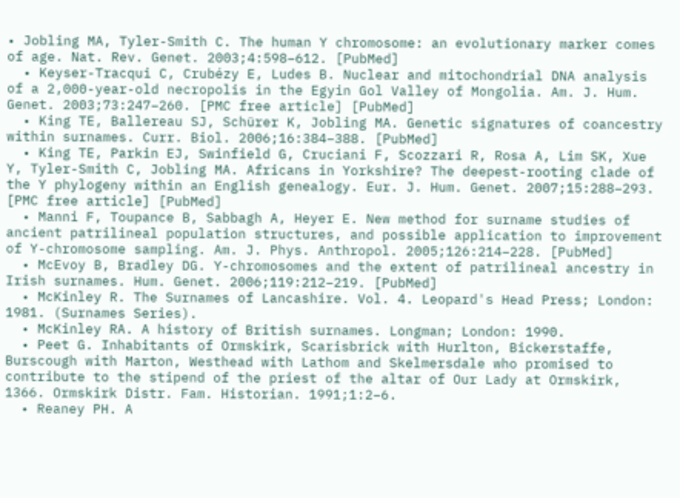• Jobling MA, Tyler-Smith C. The human Y chromosome: an evolutionary marker comes of age. Nat. Rev. Genet. 2003;4:598–612. [PubMed]
  • Keyser-Tracqui C, Crubézy E, Ludes B. Nuclear and mitochondrial DNA analysis of a 2,000-year-old necropolis in the Egyin Gol Valley of Mongolia. Am. J. Hum. Genet. 2003;73:247–260. [PMC free article] [PubMed]
  • King TE, Ballereau SJ, Schürer K, Jobling MA. Genetic signatures of coancestry within surnames. Curr. Biol. 2006;16:384–388. [PubMed]
  • King TE, Parkin EJ, Swinfield G, Cruciani F, Scozzari R, Rosa A, Lim SK, Xue Y, Tyler-Smith C, Jobling MA. Africans in Yorkshire? The deepest-rooting clade of the Y phylogeny within an English genealogy. Eur. J. Hum. Genet. 2007;15:288–293. [PMC free article] [PubMed]
  • Manni F, Toupance B, Sabbagh A, Heyer E. New method for surname studies of ancient patrilineal population structures, and possible application to improvement of Y-chromosome sampling. Am. J. Phys. Anthropol. 2005;126:214–228. [PubMed]
  • McEvoy B, Bradley DG. Y-chromosomes and the extent of patrilineal ancestry in Irish surnames. Hum. Genet. 2006;119:212–219. [PubMed]
  • McKinley R. The Surnames of Lancashire. Vol. 4. Leopard's Head Press; London: 1981. (Surnames Series).
  • McKinley RA. A history of British surnames. Longman; London: 1990.
  • Peet G. Inhabitants of Ormskirk, Scarisbrick with Hurlton, Bickerstaffe, Burscough with Marton, Westhead with Lathom and Skelmersdale who promised to contribute to the stipend of the priest of the altar of Our Lady at Ormskirk, 1366. Ormskirk Distr. Fam. Historian. 1991;1:2–6.
  • Reaney PH. A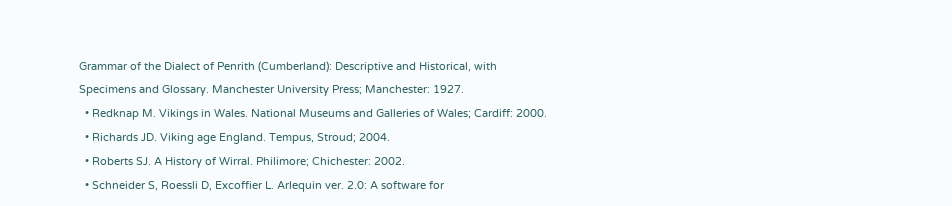Grammar of the Dialect of Penrith (Cumberland): Descriptive and Historical, with Specimens and Glossary. Manchester University Press; Manchester: 1927.
  • Redknap M. Vikings in Wales. National Museums and Galleries of Wales; Cardiff: 2000.
  • Richards JD. Viking age England. Tempus, Stroud; 2004.
  • Roberts SJ. A History of Wirral. Philimore; Chichester: 2002.
  • Schneider S, Roessli D, Excoffier L. Arlequin ver. 2.0: A software for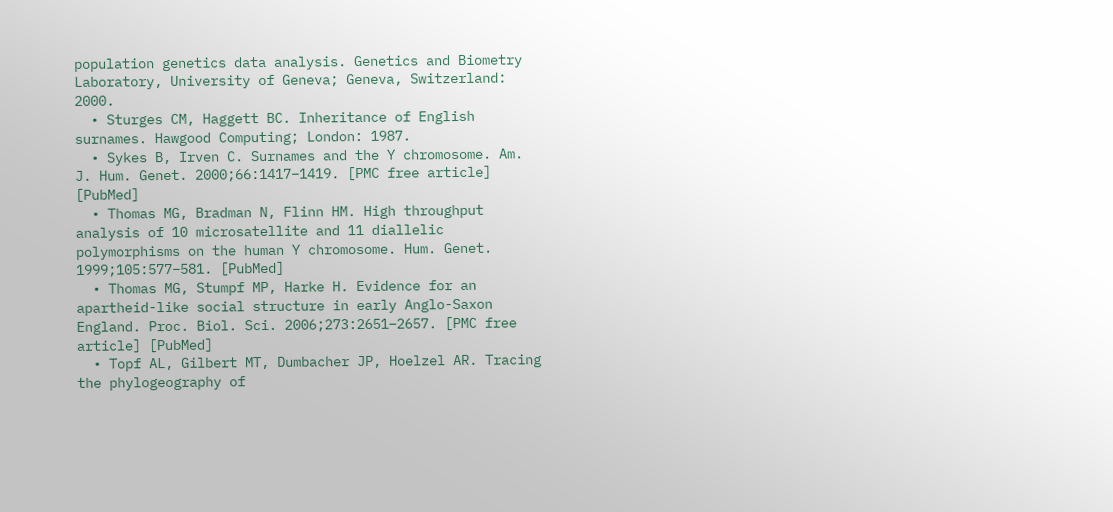population genetics data analysis. Genetics and Biometry Laboratory, University of Geneva; Geneva, Switzerland: 2000.
  • Sturges CM, Haggett BC. Inheritance of English surnames. Hawgood Computing; London: 1987.
  • Sykes B, Irven C. Surnames and the Y chromosome. Am. J. Hum. Genet. 2000;66:1417–1419. [PMC free article] [PubMed]
  • Thomas MG, Bradman N, Flinn HM. High throughput analysis of 10 microsatellite and 11 diallelic polymorphisms on the human Y chromosome. Hum. Genet. 1999;105:577–581. [PubMed]
  • Thomas MG, Stumpf MP, Harke H. Evidence for an apartheid-like social structure in early Anglo-Saxon England. Proc. Biol. Sci. 2006;273:2651–2657. [PMC free article] [PubMed]
  • Topf AL, Gilbert MT, Dumbacher JP, Hoelzel AR. Tracing the phylogeography of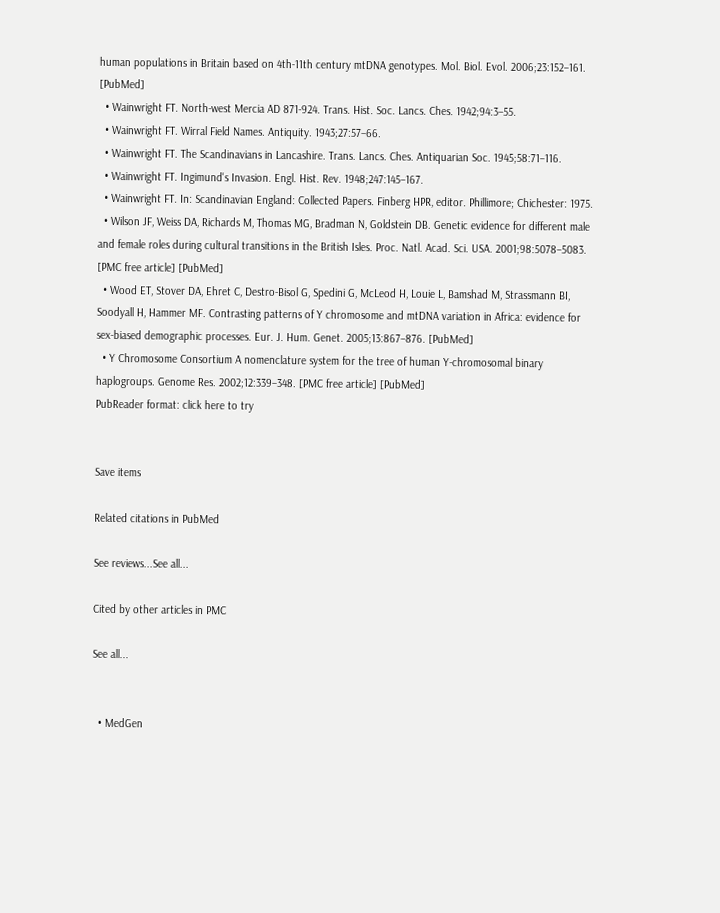human populations in Britain based on 4th-11th century mtDNA genotypes. Mol. Biol. Evol. 2006;23:152–161. [PubMed]
  • Wainwright FT. North-west Mercia AD 871-924. Trans. Hist. Soc. Lancs. Ches. 1942;94:3–55.
  • Wainwright FT. Wirral Field Names. Antiquity. 1943;27:57–66.
  • Wainwright FT. The Scandinavians in Lancashire. Trans. Lancs. Ches. Antiquarian Soc. 1945;58:71–116.
  • Wainwright FT. Ingimund's Invasion. Engl. Hist. Rev. 1948;247:145–167.
  • Wainwright FT. In: Scandinavian England: Collected Papers. Finberg HPR, editor. Phillimore; Chichester: 1975.
  • Wilson JF, Weiss DA, Richards M, Thomas MG, Bradman N, Goldstein DB. Genetic evidence for different male and female roles during cultural transitions in the British Isles. Proc. Natl. Acad. Sci. USA. 2001;98:5078–5083. [PMC free article] [PubMed]
  • Wood ET, Stover DA, Ehret C, Destro-Bisol G, Spedini G, McLeod H, Louie L, Bamshad M, Strassmann BI, Soodyall H, Hammer MF. Contrasting patterns of Y chromosome and mtDNA variation in Africa: evidence for sex-biased demographic processes. Eur. J. Hum. Genet. 2005;13:867–876. [PubMed]
  • Y Chromosome Consortium A nomenclature system for the tree of human Y-chromosomal binary haplogroups. Genome Res. 2002;12:339–348. [PMC free article] [PubMed]
PubReader format: click here to try


Save items

Related citations in PubMed

See reviews...See all...

Cited by other articles in PMC

See all...


  • MedGen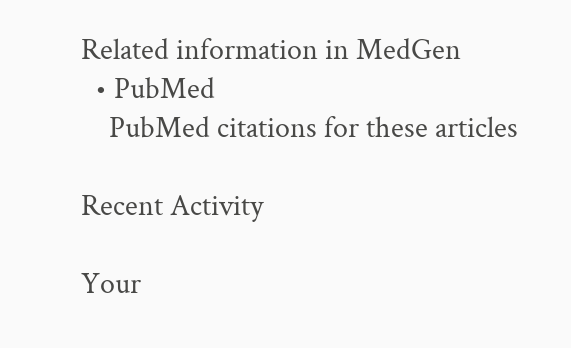Related information in MedGen
  • PubMed
    PubMed citations for these articles

Recent Activity

Your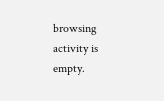browsing activity is empty.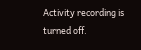Activity recording is turned off.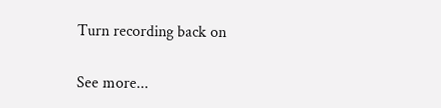Turn recording back on

See more...